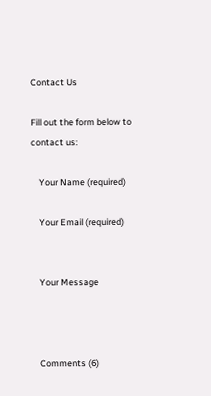Contact Us

Fill out the form below to contact us:

    Your Name (required)

    Your Email (required)


    Your Message



    Comments (6)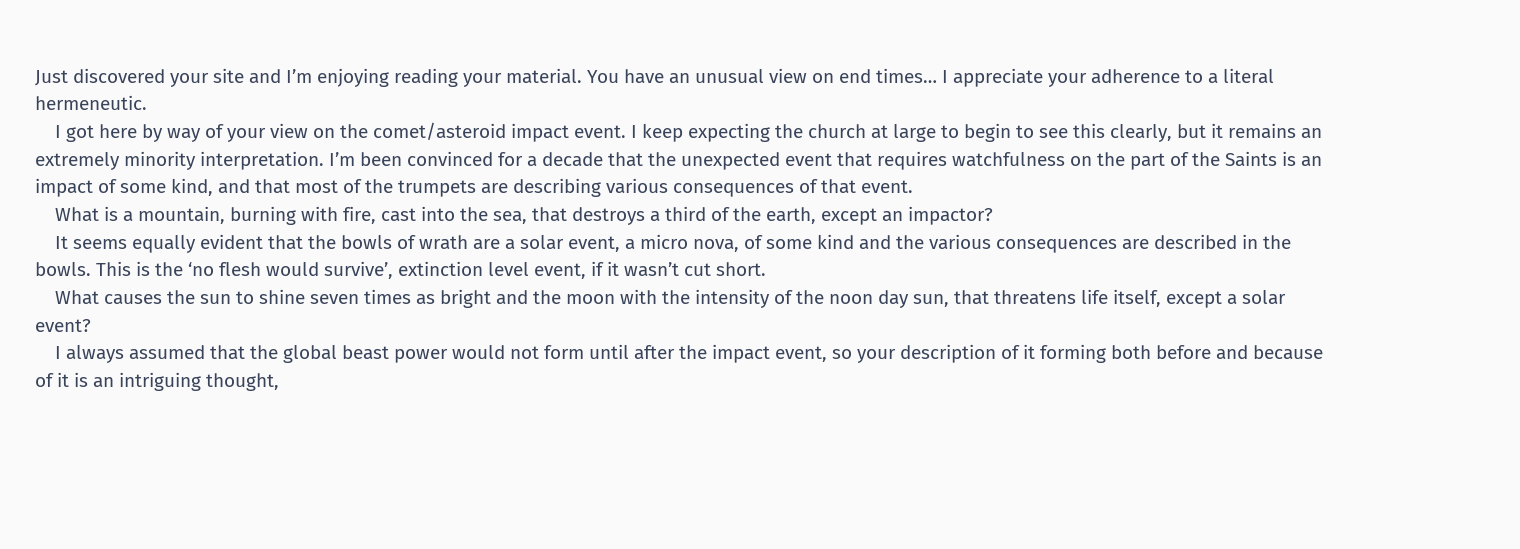Just discovered your site and I’m enjoying reading your material. You have an unusual view on end times… I appreciate your adherence to a literal hermeneutic.
    I got here by way of your view on the comet/asteroid impact event. I keep expecting the church at large to begin to see this clearly, but it remains an extremely minority interpretation. I’m been convinced for a decade that the unexpected event that requires watchfulness on the part of the Saints is an impact of some kind, and that most of the trumpets are describing various consequences of that event.
    What is a mountain, burning with fire, cast into the sea, that destroys a third of the earth, except an impactor?
    It seems equally evident that the bowls of wrath are a solar event, a micro nova, of some kind and the various consequences are described in the bowls. This is the ‘no flesh would survive’, extinction level event, if it wasn’t cut short.
    What causes the sun to shine seven times as bright and the moon with the intensity of the noon day sun, that threatens life itself, except a solar event?
    I always assumed that the global beast power would not form until after the impact event, so your description of it forming both before and because of it is an intriguing thought,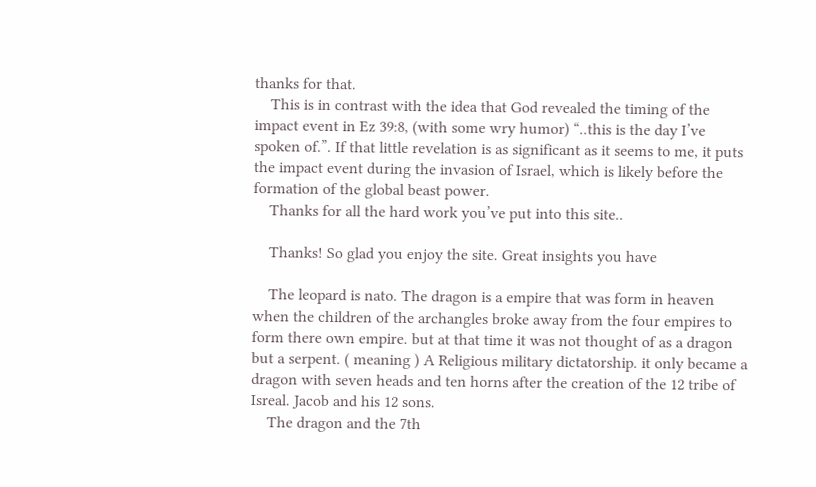thanks for that.
    This is in contrast with the idea that God revealed the timing of the impact event in Ez 39:8, (with some wry humor) “..this is the day I’ve spoken of.”. If that little revelation is as significant as it seems to me, it puts the impact event during the invasion of Israel, which is likely before the formation of the global beast power.
    Thanks for all the hard work you’ve put into this site..

    Thanks! So glad you enjoy the site. Great insights you have

    The leopard is nato. The dragon is a empire that was form in heaven when the children of the archangles broke away from the four empires to form there own empire. but at that time it was not thought of as a dragon but a serpent. ( meaning ) A Religious military dictatorship. it only became a dragon with seven heads and ten horns after the creation of the 12 tribe of Isreal. Jacob and his 12 sons.
    The dragon and the 7th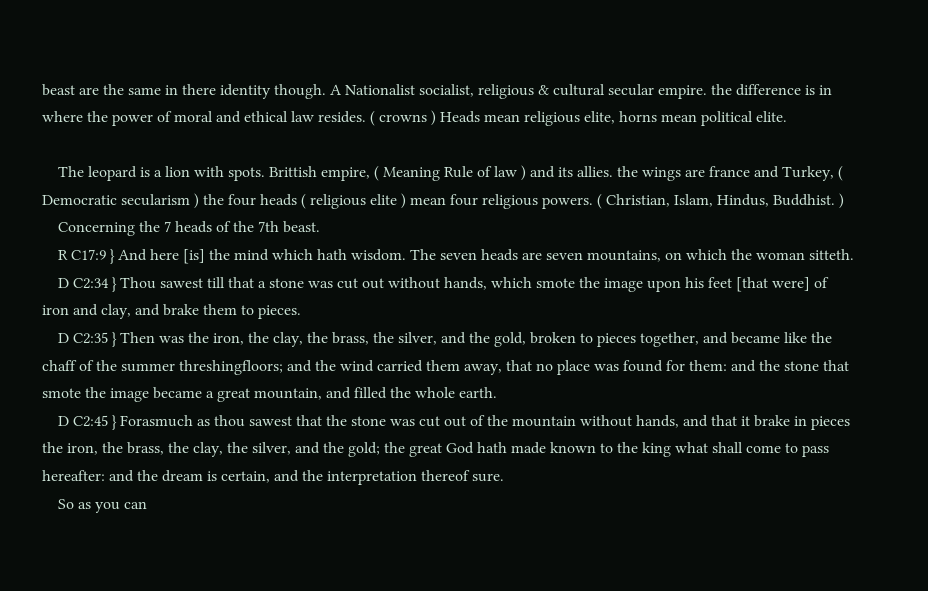beast are the same in there identity though. A Nationalist socialist, religious & cultural secular empire. the difference is in where the power of moral and ethical law resides. ( crowns ) Heads mean religious elite, horns mean political elite.

    The leopard is a lion with spots. Brittish empire, ( Meaning Rule of law ) and its allies. the wings are france and Turkey, ( Democratic secularism ) the four heads ( religious elite ) mean four religious powers. ( Christian, Islam, Hindus, Buddhist. )
    Concerning the 7 heads of the 7th beast.
    R C17:9 } And here [is] the mind which hath wisdom. The seven heads are seven mountains, on which the woman sitteth.
    D C2:34 } Thou sawest till that a stone was cut out without hands, which smote the image upon his feet [that were] of iron and clay, and brake them to pieces.
    D C2:35 } Then was the iron, the clay, the brass, the silver, and the gold, broken to pieces together, and became like the chaff of the summer threshingfloors; and the wind carried them away, that no place was found for them: and the stone that smote the image became a great mountain, and filled the whole earth.
    D C2:45 } Forasmuch as thou sawest that the stone was cut out of the mountain without hands, and that it brake in pieces the iron, the brass, the clay, the silver, and the gold; the great God hath made known to the king what shall come to pass hereafter: and the dream is certain, and the interpretation thereof sure.
    So as you can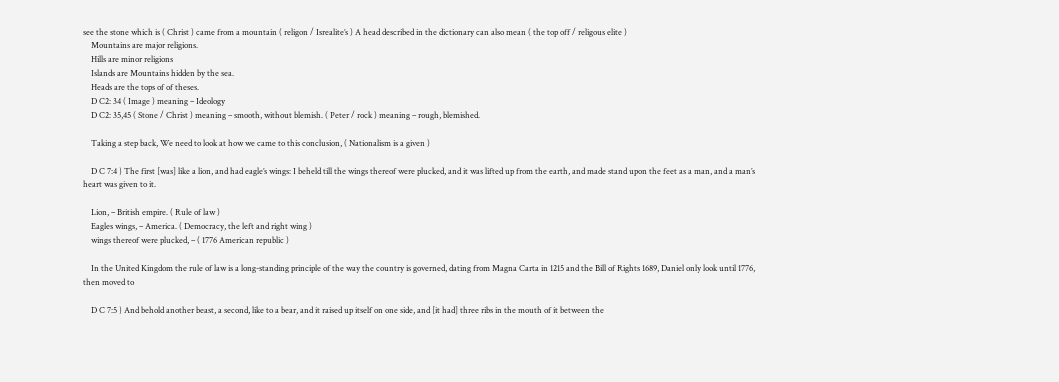see the stone which is ( Christ ) came from a mountain ( religon / Isrealite’s ) A head described in the dictionary can also mean ( the top off / religous elite )
    Mountains are major religions.
    Hills are minor religions
    Islands are Mountains hidden by the sea.
    Heads are the tops of of theses.
    D C2: 34 ( Image ) meaning – Ideology
    D C2: 35,45 ( Stone / Christ ) meaning – smooth, without blemish. ( Peter / rock ) meaning – rough, blemished.

    Taking a step back, We need to look at how we came to this conclusion, ( Nationalism is a given )

    D C 7:4 } The first [was] like a lion, and had eagle’s wings: I beheld till the wings thereof were plucked, and it was lifted up from the earth, and made stand upon the feet as a man, and a man’s heart was given to it.

    Lion, – British empire. ( Rule of law )
    Eagles wings, – America. ( Democracy, the left and right wing )
    wings thereof were plucked, – ( 1776 American republic )

    In the United Kingdom the rule of law is a long-standing principle of the way the country is governed, dating from Magna Carta in 1215 and the Bill of Rights 1689, Daniel only look until 1776, then moved to

    D C 7:5 } And behold another beast, a second, like to a bear, and it raised up itself on one side, and [it had] three ribs in the mouth of it between the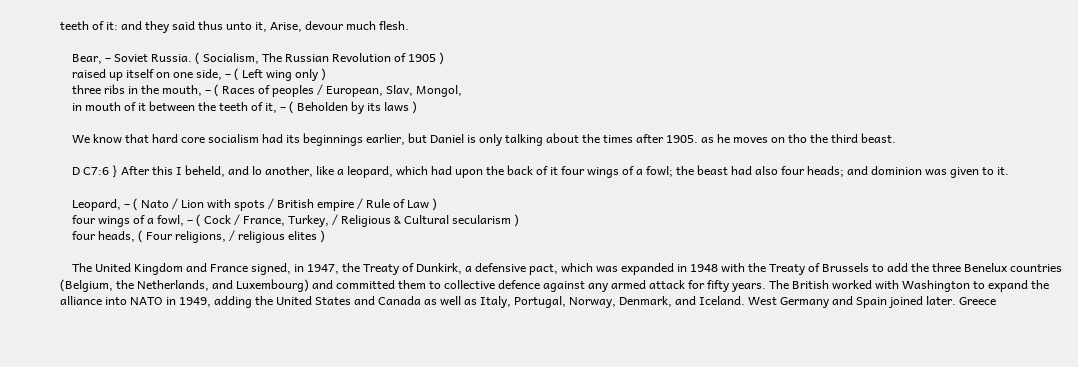teeth of it: and they said thus unto it, Arise, devour much flesh.

    Bear, – Soviet Russia. ( Socialism, The Russian Revolution of 1905 )
    raised up itself on one side, – ( Left wing only )
    three ribs in the mouth, – ( Races of peoples / European, Slav, Mongol,
    in mouth of it between the teeth of it, – ( Beholden by its laws )

    We know that hard core socialism had its beginnings earlier, but Daniel is only talking about the times after 1905. as he moves on tho the third beast.

    D C7:6 } After this I beheld, and lo another, like a leopard, which had upon the back of it four wings of a fowl; the beast had also four heads; and dominion was given to it.

    Leopard, – ( Nato / Lion with spots / British empire / Rule of Law )
    four wings of a fowl, – ( Cock / France, Turkey, / Religious & Cultural secularism )
    four heads, ( Four religions, / religious elites )

    The United Kingdom and France signed, in 1947, the Treaty of Dunkirk, a defensive pact, which was expanded in 1948 with the Treaty of Brussels to add the three Benelux countries (Belgium, the Netherlands, and Luxembourg) and committed them to collective defence against any armed attack for fifty years. The British worked with Washington to expand the alliance into NATO in 1949, adding the United States and Canada as well as Italy, Portugal, Norway, Denmark, and Iceland. West Germany and Spain joined later. Greece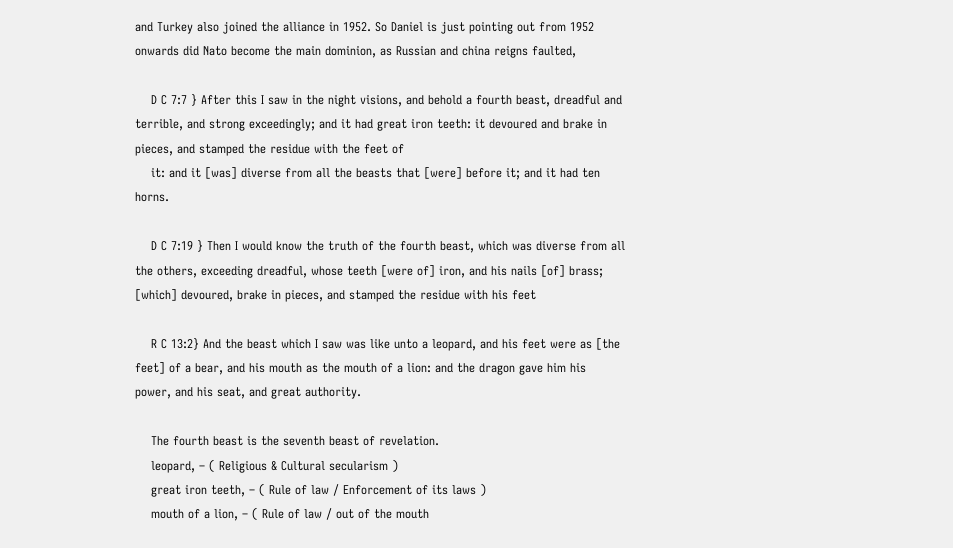and Turkey also joined the alliance in 1952. So Daniel is just pointing out from 1952 onwards did Nato become the main dominion, as Russian and china reigns faulted,

    D C 7:7 } After this I saw in the night visions, and behold a fourth beast, dreadful and terrible, and strong exceedingly; and it had great iron teeth: it devoured and brake in pieces, and stamped the residue with the feet of
    it: and it [was] diverse from all the beasts that [were] before it; and it had ten horns.

    D C 7:19 } Then I would know the truth of the fourth beast, which was diverse from all the others, exceeding dreadful, whose teeth [were of] iron, and his nails [of] brass; [which] devoured, brake in pieces, and stamped the residue with his feet

    R C 13:2} And the beast which I saw was like unto a leopard, and his feet were as [the feet] of a bear, and his mouth as the mouth of a lion: and the dragon gave him his power, and his seat, and great authority.

    The fourth beast is the seventh beast of revelation.
    leopard, – ( Religious & Cultural secularism )
    great iron teeth, – ( Rule of law / Enforcement of its laws )
    mouth of a lion, – ( Rule of law / out of the mouth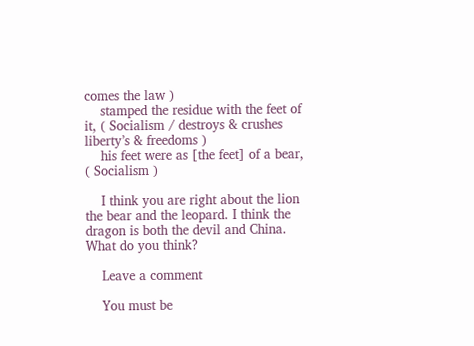comes the law )
    stamped the residue with the feet of it, ( Socialism / destroys & crushes liberty’s & freedoms )
    his feet were as [the feet] of a bear, ( Socialism )

    I think you are right about the lion the bear and the leopard. I think the dragon is both the devil and China. What do you think?

    Leave a comment

    You must be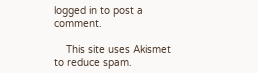logged in to post a comment.

    This site uses Akismet to reduce spam.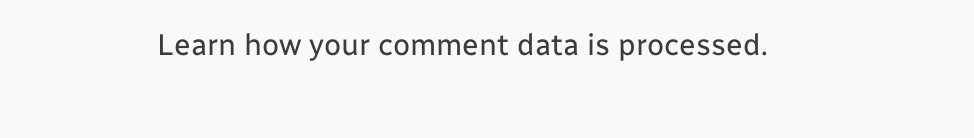Learn how your comment data is processed.